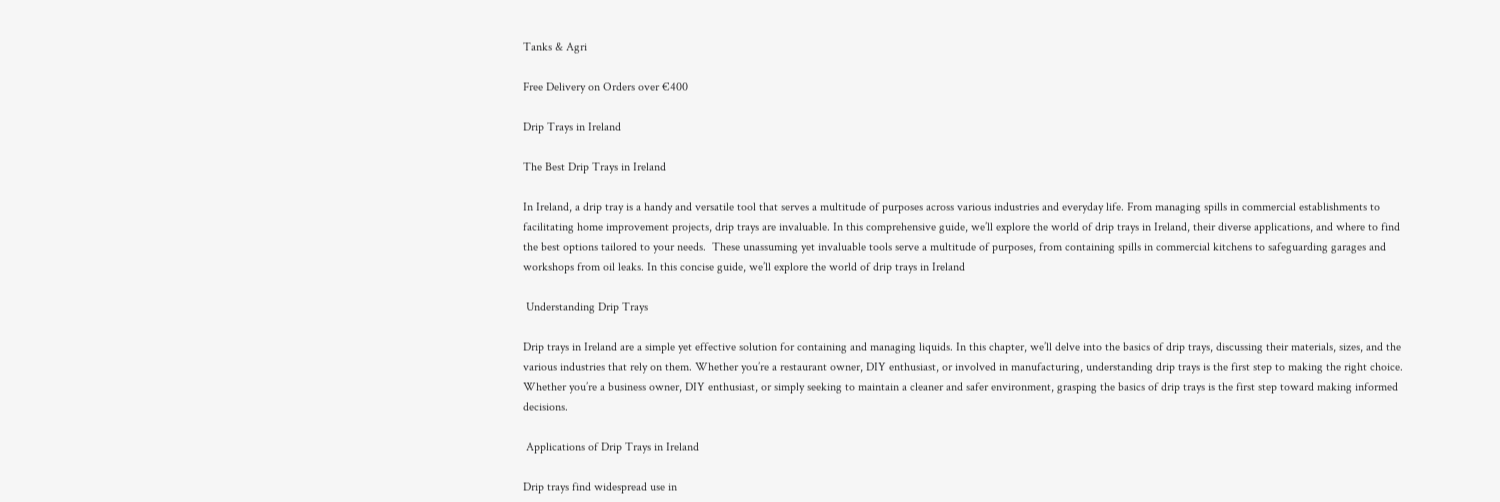Tanks & Agri

Free Delivery on Orders over €400

Drip Trays in Ireland

The Best Drip Trays in Ireland

In Ireland, a drip tray is a handy and versatile tool that serves a multitude of purposes across various industries and everyday life. From managing spills in commercial establishments to facilitating home improvement projects, drip trays are invaluable. In this comprehensive guide, we’ll explore the world of drip trays in Ireland, their diverse applications, and where to find the best options tailored to your needs.  These unassuming yet invaluable tools serve a multitude of purposes, from containing spills in commercial kitchens to safeguarding garages and workshops from oil leaks. In this concise guide, we’ll explore the world of drip trays in Ireland

 Understanding Drip Trays

Drip trays in Ireland are a simple yet effective solution for containing and managing liquids. In this chapter, we’ll delve into the basics of drip trays, discussing their materials, sizes, and the various industries that rely on them. Whether you’re a restaurant owner, DIY enthusiast, or involved in manufacturing, understanding drip trays is the first step to making the right choice. Whether you’re a business owner, DIY enthusiast, or simply seeking to maintain a cleaner and safer environment, grasping the basics of drip trays is the first step toward making informed decisions.

 Applications of Drip Trays in Ireland

Drip trays find widespread use in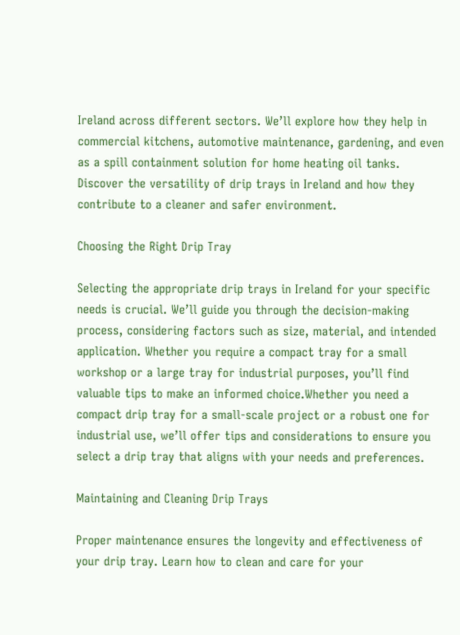Ireland across different sectors. We’ll explore how they help in commercial kitchens, automotive maintenance, gardening, and even as a spill containment solution for home heating oil tanks. Discover the versatility of drip trays in Ireland and how they contribute to a cleaner and safer environment.

Choosing the Right Drip Tray

Selecting the appropriate drip trays in Ireland for your specific needs is crucial. We’ll guide you through the decision-making process, considering factors such as size, material, and intended application. Whether you require a compact tray for a small workshop or a large tray for industrial purposes, you’ll find valuable tips to make an informed choice.Whether you need a compact drip tray for a small-scale project or a robust one for industrial use, we’ll offer tips and considerations to ensure you select a drip tray that aligns with your needs and preferences.

Maintaining and Cleaning Drip Trays

Proper maintenance ensures the longevity and effectiveness of your drip tray. Learn how to clean and care for your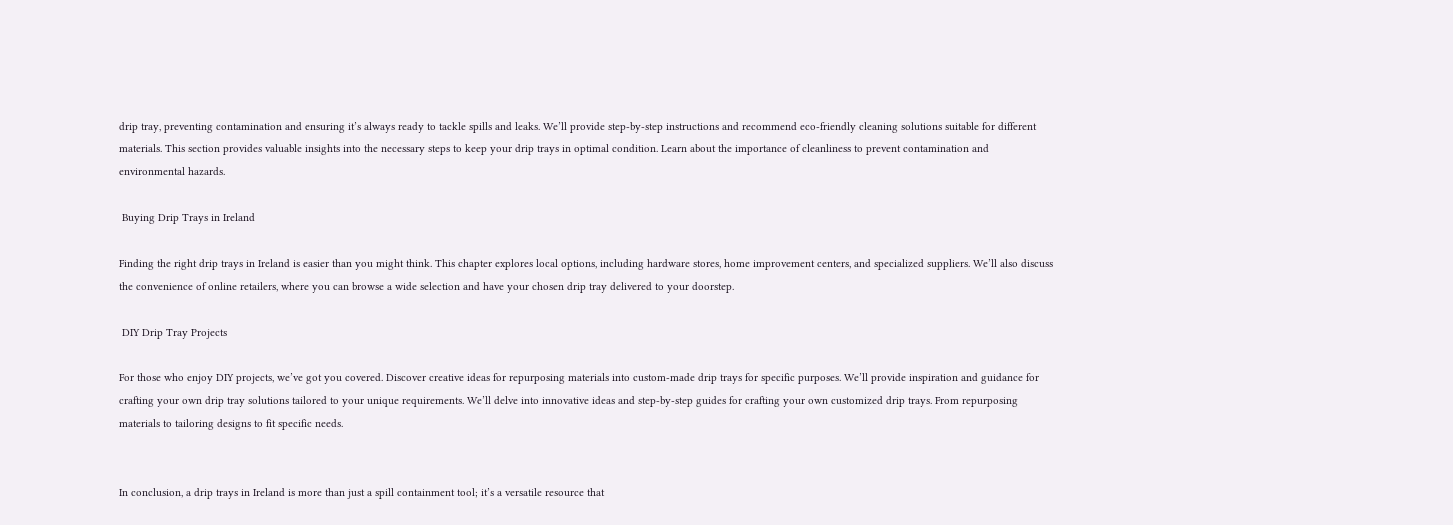drip tray, preventing contamination and ensuring it’s always ready to tackle spills and leaks. We’ll provide step-by-step instructions and recommend eco-friendly cleaning solutions suitable for different materials. This section provides valuable insights into the necessary steps to keep your drip trays in optimal condition. Learn about the importance of cleanliness to prevent contamination and environmental hazards.

 Buying Drip Trays in Ireland

Finding the right drip trays in Ireland is easier than you might think. This chapter explores local options, including hardware stores, home improvement centers, and specialized suppliers. We’ll also discuss the convenience of online retailers, where you can browse a wide selection and have your chosen drip tray delivered to your doorstep.

 DIY Drip Tray Projects

For those who enjoy DIY projects, we’ve got you covered. Discover creative ideas for repurposing materials into custom-made drip trays for specific purposes. We’ll provide inspiration and guidance for crafting your own drip tray solutions tailored to your unique requirements. We’ll delve into innovative ideas and step-by-step guides for crafting your own customized drip trays. From repurposing materials to tailoring designs to fit specific needs.


In conclusion, a drip trays in Ireland is more than just a spill containment tool; it’s a versatile resource that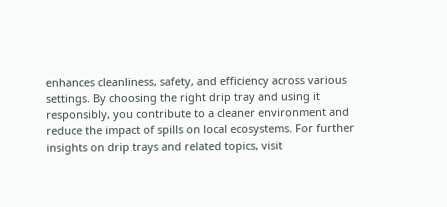enhances cleanliness, safety, and efficiency across various settings. By choosing the right drip tray and using it responsibly, you contribute to a cleaner environment and reduce the impact of spills on local ecosystems. For further insights on drip trays and related topics, visit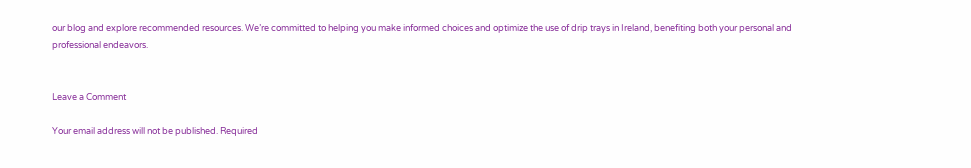our blog and explore recommended resources. We’re committed to helping you make informed choices and optimize the use of drip trays in Ireland, benefiting both your personal and professional endeavors.


Leave a Comment

Your email address will not be published. Required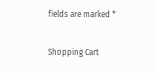fields are marked *

Shopping Cart